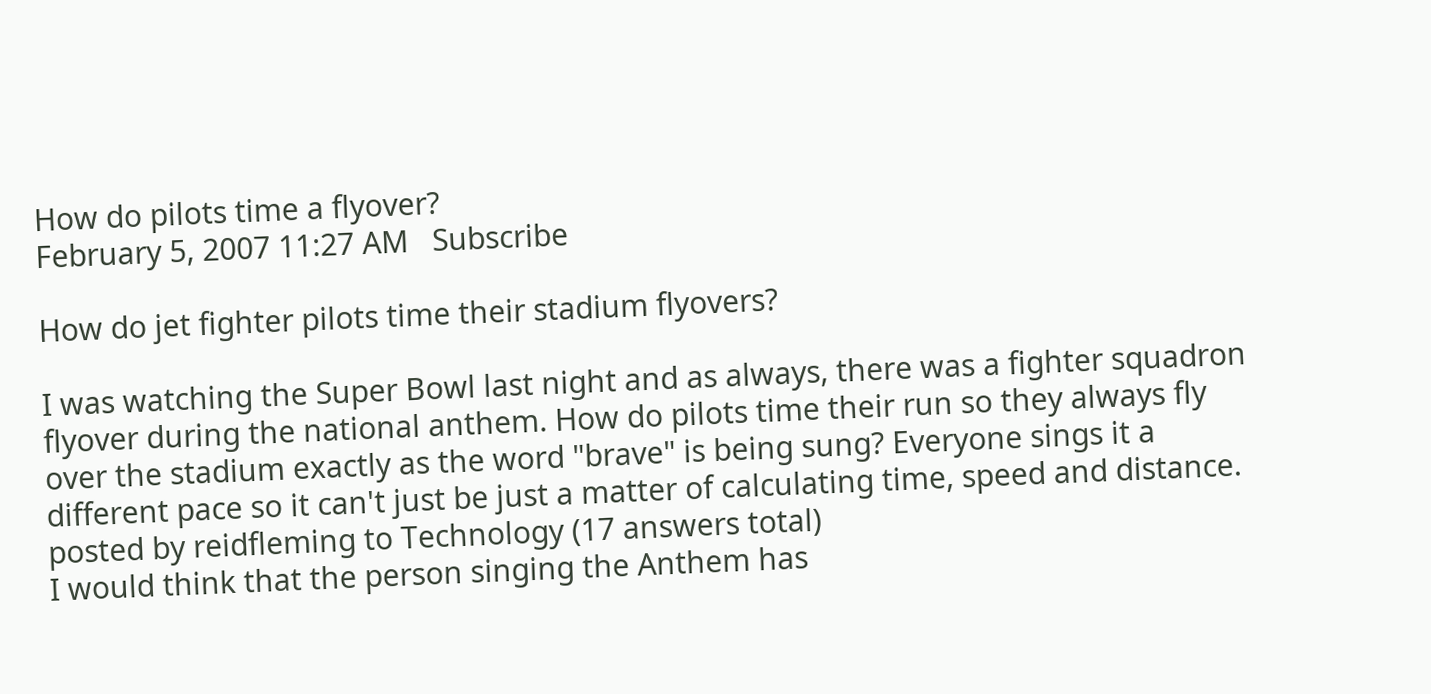How do pilots time a flyover?
February 5, 2007 11:27 AM   Subscribe

How do jet fighter pilots time their stadium flyovers?

I was watching the Super Bowl last night and as always, there was a fighter squadron flyover during the national anthem. How do pilots time their run so they always fly over the stadium exactly as the word "brave" is being sung? Everyone sings it a different pace so it can't just be just a matter of calculating time, speed and distance.
posted by reidfleming to Technology (17 answers total)
I would think that the person singing the Anthem has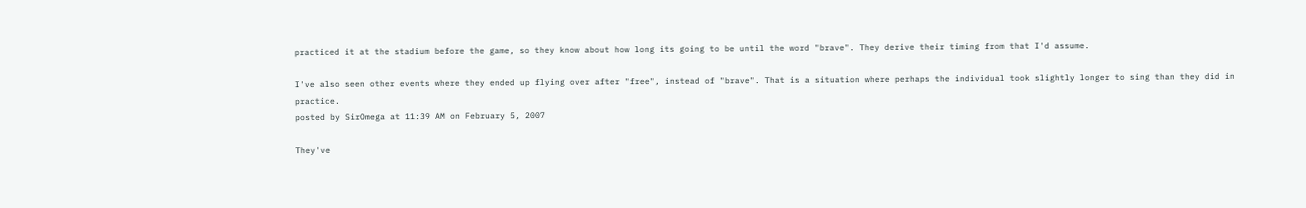practiced it at the stadium before the game, so they know about how long its going to be until the word "brave". They derive their timing from that I'd assume.

I've also seen other events where they ended up flying over after "free", instead of "brave". That is a situation where perhaps the individual took slightly longer to sing than they did in practice.
posted by SirOmega at 11:39 AM on February 5, 2007

They've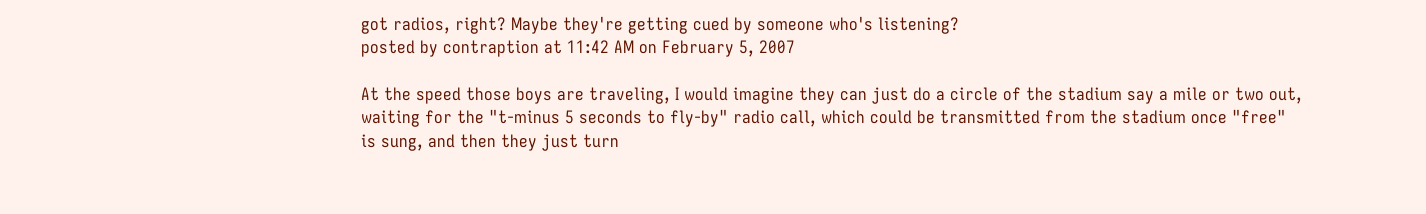got radios, right? Maybe they're getting cued by someone who's listening?
posted by contraption at 11:42 AM on February 5, 2007

At the speed those boys are traveling, I would imagine they can just do a circle of the stadium say a mile or two out, waiting for the "t-minus 5 seconds to fly-by" radio call, which could be transmitted from the stadium once "free" is sung, and then they just turn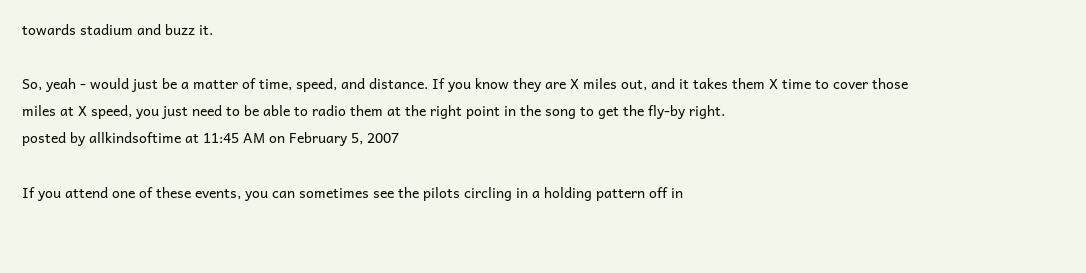towards stadium and buzz it.

So, yeah - would just be a matter of time, speed, and distance. If you know they are X miles out, and it takes them X time to cover those miles at X speed, you just need to be able to radio them at the right point in the song to get the fly-by right.
posted by allkindsoftime at 11:45 AM on February 5, 2007

If you attend one of these events, you can sometimes see the pilots circling in a holding pattern off in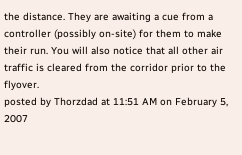the distance. They are awaiting a cue from a controller (possibly on-site) for them to make their run. You will also notice that all other air traffic is cleared from the corridor prior to the flyover.
posted by Thorzdad at 11:51 AM on February 5, 2007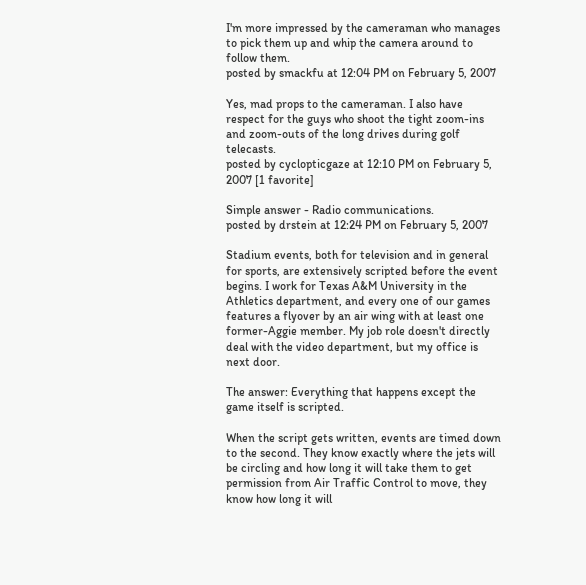I'm more impressed by the cameraman who manages to pick them up and whip the camera around to follow them.
posted by smackfu at 12:04 PM on February 5, 2007

Yes, mad props to the cameraman. I also have respect for the guys who shoot the tight zoom-ins and zoom-outs of the long drives during golf telecasts.
posted by cyclopticgaze at 12:10 PM on February 5, 2007 [1 favorite]

Simple answer - Radio communications.
posted by drstein at 12:24 PM on February 5, 2007

Stadium events, both for television and in general for sports, are extensively scripted before the event begins. I work for Texas A&M University in the Athletics department, and every one of our games features a flyover by an air wing with at least one former-Aggie member. My job role doesn't directly deal with the video department, but my office is next door.

The answer: Everything that happens except the game itself is scripted.

When the script gets written, events are timed down to the second. They know exactly where the jets will be circling and how long it will take them to get permission from Air Traffic Control to move, they know how long it will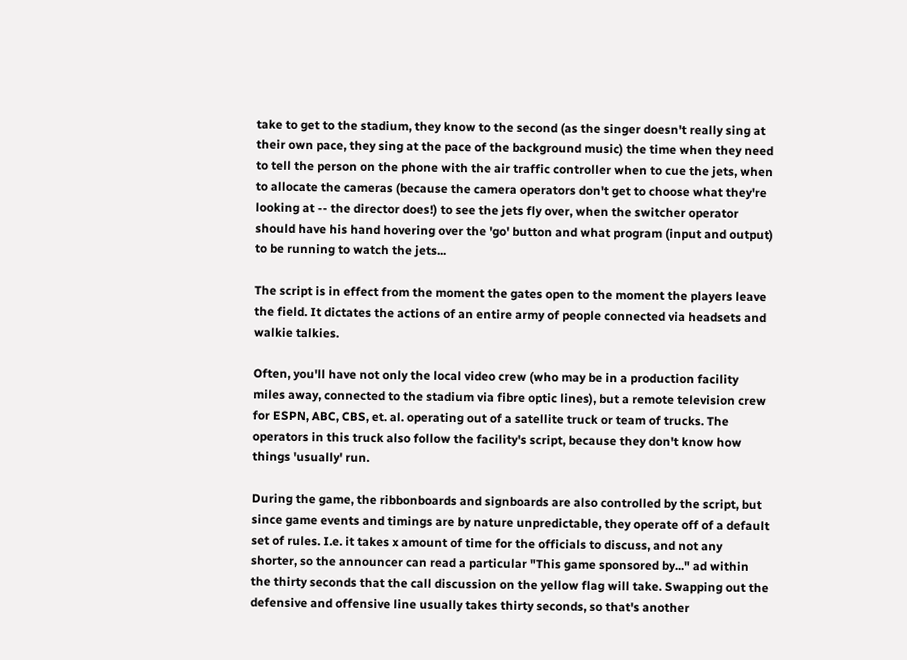take to get to the stadium, they know to the second (as the singer doesn't really sing at their own pace, they sing at the pace of the background music) the time when they need to tell the person on the phone with the air traffic controller when to cue the jets, when to allocate the cameras (because the camera operators don't get to choose what they're looking at -- the director does!) to see the jets fly over, when the switcher operator should have his hand hovering over the 'go' button and what program (input and output) to be running to watch the jets...

The script is in effect from the moment the gates open to the moment the players leave the field. It dictates the actions of an entire army of people connected via headsets and walkie talkies.

Often, you'll have not only the local video crew (who may be in a production facility miles away, connected to the stadium via fibre optic lines), but a remote television crew for ESPN, ABC, CBS, et. al. operating out of a satellite truck or team of trucks. The operators in this truck also follow the facility's script, because they don't know how things 'usually' run.

During the game, the ribbonboards and signboards are also controlled by the script, but since game events and timings are by nature unpredictable, they operate off of a default set of rules. I.e. it takes x amount of time for the officials to discuss, and not any shorter, so the announcer can read a particular "This game sponsored by..." ad within the thirty seconds that the call discussion on the yellow flag will take. Swapping out the defensive and offensive line usually takes thirty seconds, so that's another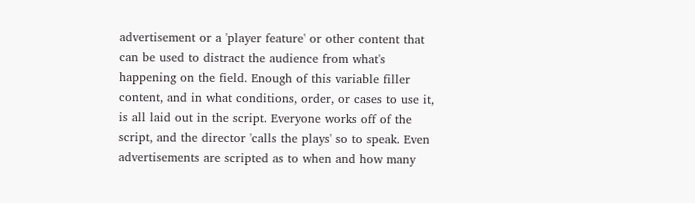advertisement or a 'player feature' or other content that can be used to distract the audience from what's happening on the field. Enough of this variable filler content, and in what conditions, order, or cases to use it, is all laid out in the script. Everyone works off of the script, and the director 'calls the plays' so to speak. Even advertisements are scripted as to when and how many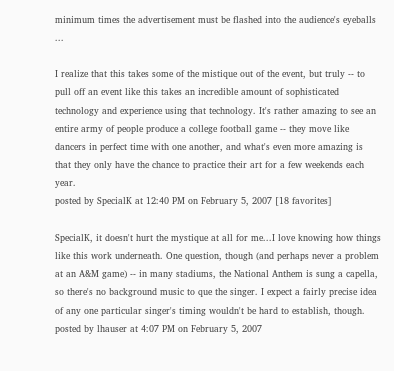minimum times the advertisement must be flashed into the audience's eyeballs ...

I realize that this takes some of the mistique out of the event, but truly -- to pull off an event like this takes an incredible amount of sophisticated technology and experience using that technology. It's rather amazing to see an entire army of people produce a college football game -- they move like dancers in perfect time with one another, and what's even more amazing is that they only have the chance to practice their art for a few weekends each year.
posted by SpecialK at 12:40 PM on February 5, 2007 [18 favorites]

SpecialK, it doesn't hurt the mystique at all for me...I love knowing how things like this work underneath. One question, though (and perhaps never a problem at an A&M game) -- in many stadiums, the National Anthem is sung a capella, so there's no background music to que the singer. I expect a fairly precise idea of any one particular singer's timing wouldn't be hard to establish, though.
posted by lhauser at 4:07 PM on February 5, 2007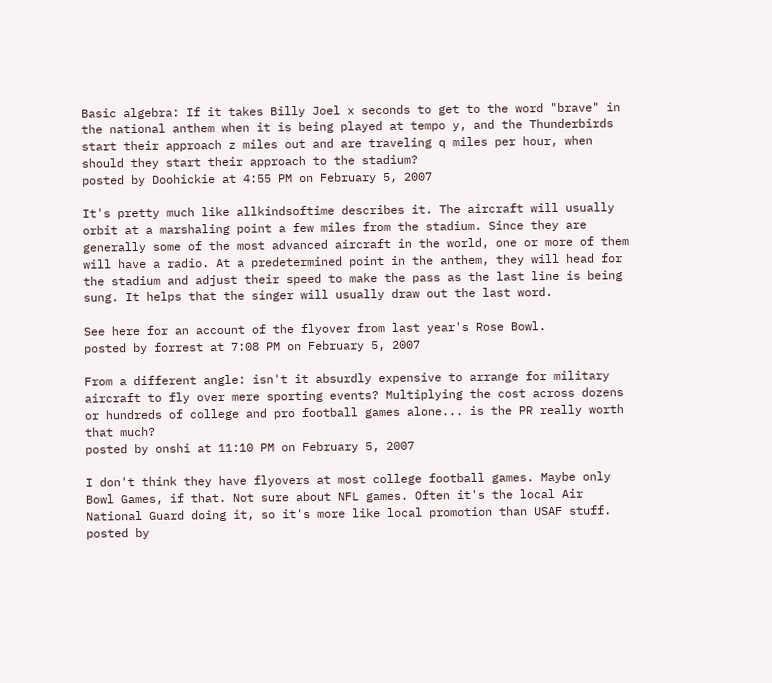Basic algebra: If it takes Billy Joel x seconds to get to the word "brave" in the national anthem when it is being played at tempo y, and the Thunderbirds start their approach z miles out and are traveling q miles per hour, when should they start their approach to the stadium?
posted by Doohickie at 4:55 PM on February 5, 2007

It's pretty much like allkindsoftime describes it. The aircraft will usually orbit at a marshaling point a few miles from the stadium. Since they are generally some of the most advanced aircraft in the world, one or more of them will have a radio. At a predetermined point in the anthem, they will head for the stadium and adjust their speed to make the pass as the last line is being sung. It helps that the singer will usually draw out the last word.

See here for an account of the flyover from last year's Rose Bowl.
posted by forrest at 7:08 PM on February 5, 2007

From a different angle: isn't it absurdly expensive to arrange for military aircraft to fly over mere sporting events? Multiplying the cost across dozens or hundreds of college and pro football games alone... is the PR really worth that much?
posted by onshi at 11:10 PM on February 5, 2007

I don't think they have flyovers at most college football games. Maybe only Bowl Games, if that. Not sure about NFL games. Often it's the local Air National Guard doing it, so it's more like local promotion than USAF stuff.
posted by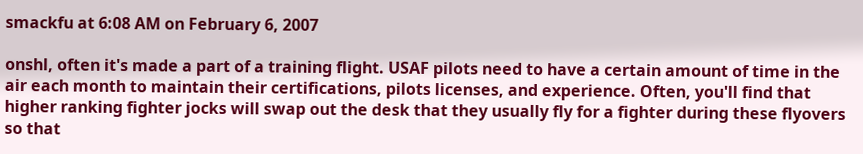smackfu at 6:08 AM on February 6, 2007

onshl, often it's made a part of a training flight. USAF pilots need to have a certain amount of time in the air each month to maintain their certifications, pilots licenses, and experience. Often, you'll find that higher ranking fighter jocks will swap out the desk that they usually fly for a fighter during these flyovers so that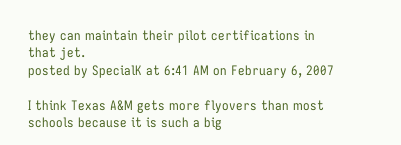they can maintain their pilot certifications in that jet.
posted by SpecialK at 6:41 AM on February 6, 2007

I think Texas A&M gets more flyovers than most schools because it is such a big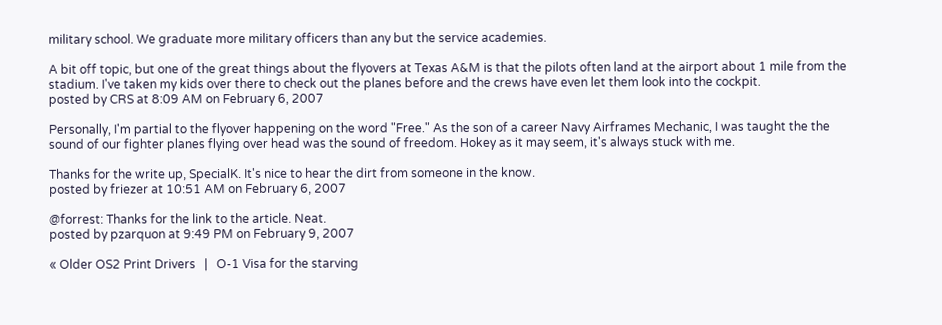military school. We graduate more military officers than any but the service academies.

A bit off topic, but one of the great things about the flyovers at Texas A&M is that the pilots often land at the airport about 1 mile from the stadium. I've taken my kids over there to check out the planes before and the crews have even let them look into the cockpit.
posted by CRS at 8:09 AM on February 6, 2007

Personally, I'm partial to the flyover happening on the word "Free." As the son of a career Navy Airframes Mechanic, I was taught the the sound of our fighter planes flying over head was the sound of freedom. Hokey as it may seem, it's always stuck with me.

Thanks for the write up, SpecialK. It's nice to hear the dirt from someone in the know.
posted by friezer at 10:51 AM on February 6, 2007

@forrest: Thanks for the link to the article. Neat.
posted by pzarquon at 9:49 PM on February 9, 2007

« Older OS2 Print Drivers   |   O-1 Visa for the starving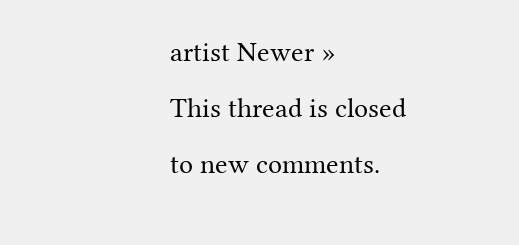artist Newer »
This thread is closed to new comments.